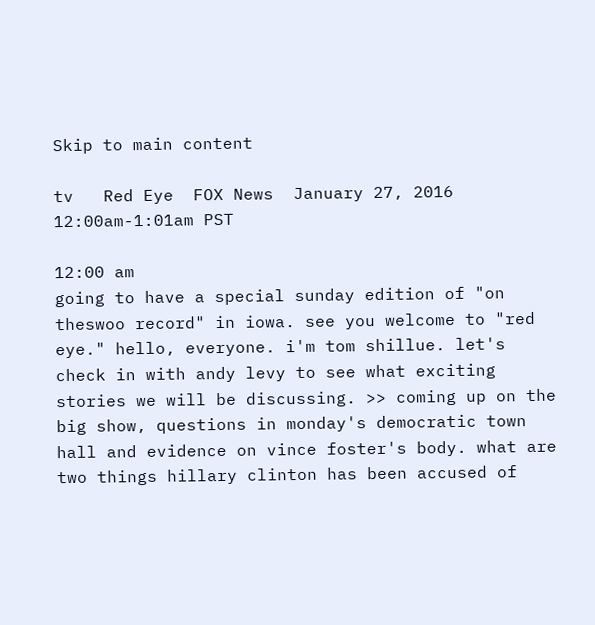Skip to main content

tv   Red Eye  FOX News  January 27, 2016 12:00am-1:01am PST

12:00 am
going to have a special sunday edition of "on theswoo record" in iowa. see you welcome to "red eye." hello, everyone. i'm tom shillue. let's check in with andy levy to see what exciting stories we will be discussing. >> coming up on the big show, questions in monday's democratic town hall and evidence on vince foster's body. what are two things hillary clinton has been accused of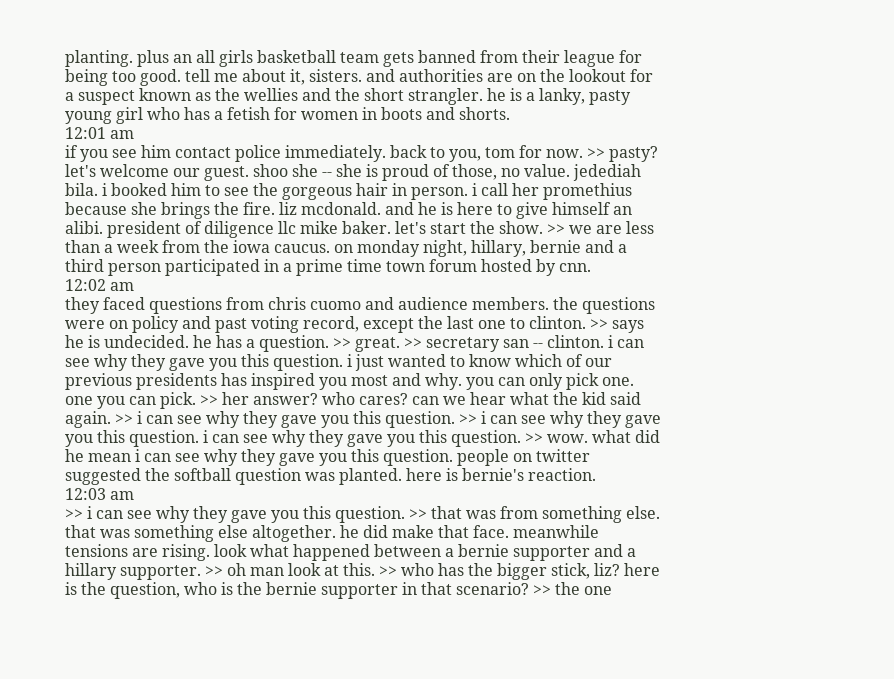planting. plus an all girls basketball team gets banned from their league for being too good. tell me about it, sisters. and authorities are on the lookout for a suspect known as the wellies and the short strangler. he is a lanky, pasty young girl who has a fetish for women in boots and shorts.
12:01 am
if you see him contact police immediately. back to you, tom for now. >> pasty? let's welcome our guest. shoo she -- she is proud of those, no value. jedediah bila. i booked him to see the gorgeous hair in person. i call her promethius because she brings the fire. liz mcdonald. and he is here to give himself an alibi. president of diligence llc mike baker. let's start the show. >> we are less than a week from the iowa caucus. on monday night, hillary, bernie and a third person participated in a prime time town forum hosted by cnn.
12:02 am
they faced questions from chris cuomo and audience members. the questions were on policy and past voting record, except the last one to clinton. >> says he is undecided. he has a question. >> great. >> secretary san -- clinton. i can see why they gave you this question. i just wanted to know which of our previous presidents has inspired you most and why. you can only pick one. one you can pick. >> her answer? who cares? can we hear what the kid said again. >> i can see why they gave you this question. >> i can see why they gave you this question. i can see why they gave you this question. >> wow. what did he mean i can see why they gave you this question. people on twitter suggested the softball question was planted. here is bernie's reaction.
12:03 am
>> i can see why they gave you this question. >> that was from something else. that was something else altogether. he did make that face. meanwhile tensions are rising. look what happened between a bernie supporter and a hillary supporter. >> oh man look at this. >> who has the bigger stick, liz? here is the question, who is the bernie supporter in that scenario? >> the one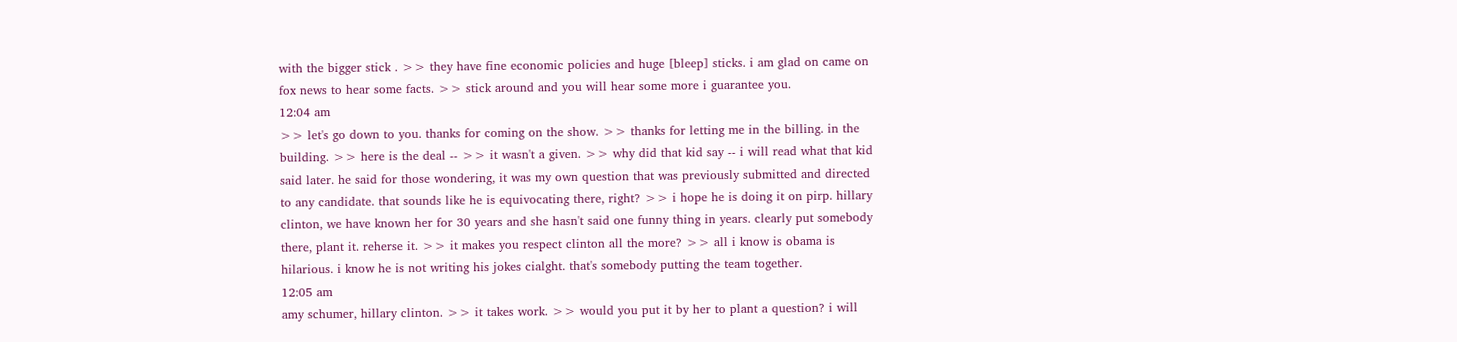with the bigger stick . >> they have fine economic policies and huge [bleep] sticks. i am glad on came on fox news to hear some facts. >> stick around and you will hear some more i guarantee you.
12:04 am
>> let's go down to you. thanks for coming on the show. >> thanks for letting me in the billing. in the building. >> here is the deal -- >> it wasn't a given. >> why did that kid say -- i will read what that kid said later. he said for those wondering, it was my own question that was previously submitted and directed to any candidate. that sounds like he is equivocating there, right? >> i hope he is doing it on pirp. hillary clinton, we have known her for 30 years and she hasn't said one funny thing in years. clearly put somebody there, plant it. reherse it. >> it makes you respect clinton all the more? >> all i know is obama is hilarious. i know he is not writing his jokes cialght. that's somebody putting the team together.
12:05 am
amy schumer, hillary clinton. >> it takes work. >> would you put it by her to plant a question? i will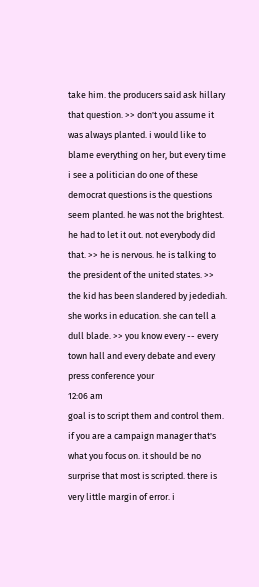take him. the producers said ask hillary that question. >> don't you assume it was always planted. i would like to blame everything on her, but every time i see a politician do one of these democrat questions is the questions seem planted. he was not the brightest. he had to let it out. not everybody did that. >> he is nervous. he is talking to the president of the united states. >> the kid has been slandered by jedediah. she works in education. she can tell a dull blade. >> you know every -- every town hall and every debate and every press conference your
12:06 am
goal is to script them and control them. if you are a campaign manager that's what you focus on. it should be no surprise that most is scripted. there is very little margin of error. i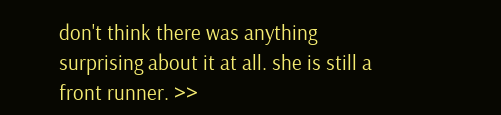don't think there was anything surprising about it at all. she is still a front runner. >>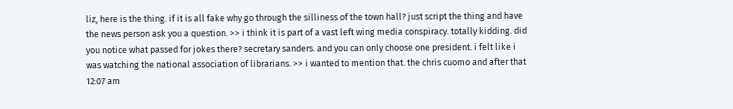liz, here is the thing. if it is all fake why go through the silliness of the town hall? just script the thing and have the news person ask you a question. >> i think it is part of a vast left wing media conspiracy. totally kidding. did you notice what passed for jokes there? secretary sanders. and you can only choose one president. i felt like i was watching the national association of librarians. >> i wanted to mention that. the chris cuomo and after that
12:07 am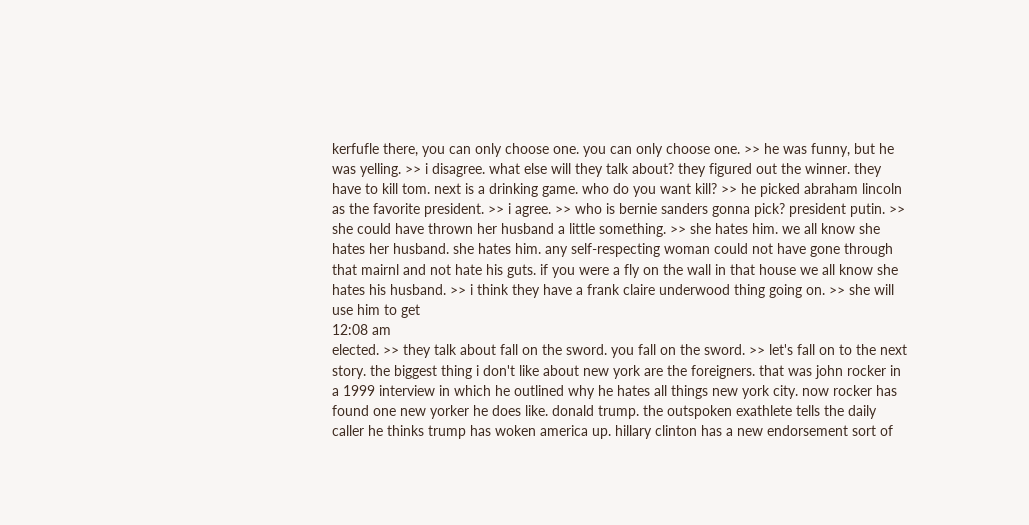kerfufle there, you can only choose one. you can only choose one. >> he was funny, but he was yelling. >> i disagree. what else will they talk about? they figured out the winner. they have to kill tom. next is a drinking game. who do you want kill? >> he picked abraham lincoln as the favorite president. >> i agree. >> who is bernie sanders gonna pick? president putin. >> she could have thrown her husband a little something. >> she hates him. we all know she hates her husband. she hates him. any self-respecting woman could not have gone through that mairnl and not hate his guts. if you were a fly on the wall in that house we all know she hates his husband. >> i think they have a frank claire underwood thing going on. >> she will use him to get
12:08 am
elected. >> they talk about fall on the sword. you fall on the sword. >> let's fall on to the next story. the biggest thing i don't like about new york are the foreigners. that was john rocker in a 1999 interview in which he outlined why he hates all things new york city. now rocker has found one new yorker he does like. donald trump. the outspoken exathlete tells the daily caller he thinks trump has woken america up. hillary clinton has a new endorsement sort of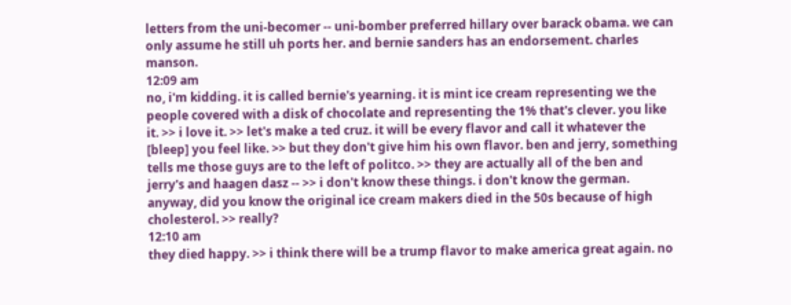letters from the uni-becomer -- uni-bomber preferred hillary over barack obama. we can only assume he still uh ports her. and bernie sanders has an endorsement. charles manson.
12:09 am
no, i'm kidding. it is called bernie's yearning. it is mint ice cream representing we the people covered with a disk of chocolate and representing the 1% that's clever. you like it. >> i love it. >> let's make a ted cruz. it will be every flavor and call it whatever the [bleep] you feel like. >> but they don't give him his own flavor. ben and jerry, something tells me those guys are to the left of politco. >> they are actually all of the ben and jerry's and haagen dasz -- >> i don't know these things. i don't know the german. anyway, did you know the original ice cream makers died in the 50s because of high cholesterol. >> really?
12:10 am
they died happy. >> i think there will be a trump flavor to make america great again. no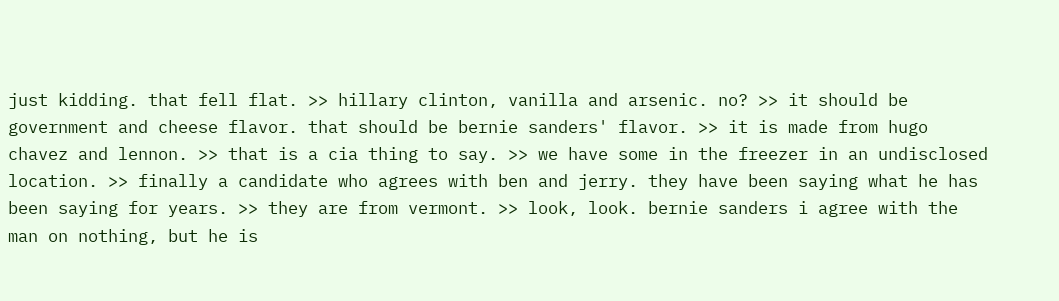just kidding. that fell flat. >> hillary clinton, vanilla and arsenic. no? >> it should be government and cheese flavor. that should be bernie sanders' flavor. >> it is made from hugo chavez and lennon. >> that is a cia thing to say. >> we have some in the freezer in an undisclosed location. >> finally a candidate who agrees with ben and jerry. they have been saying what he has been saying for years. >> they are from vermont. >> look, look. bernie sanders i agree with the man on nothing, but he is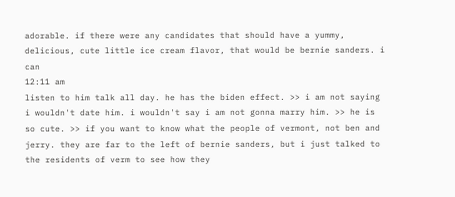adorable. if there were any candidates that should have a yummy, delicious, cute little ice cream flavor, that would be bernie sanders. i can
12:11 am
listen to him talk all day. he has the biden effect. >> i am not saying i wouldn't date him. i wouldn't say i am not gonna marry him. >> he is so cute. >> if you want to know what the people of vermont, not ben and jerry. they are far to the left of bernie sanders, but i just talked to the residents of verm to see how they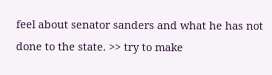feel about senator sanders and what he has not done to the state. >> try to make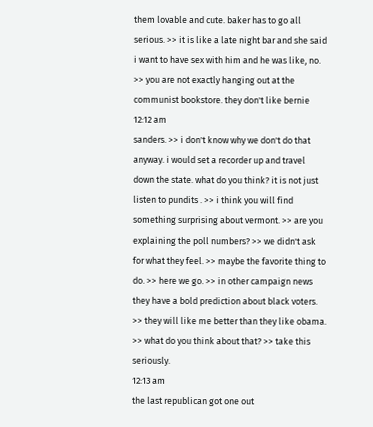them lovable and cute. baker has to go all serious. >> it is like a late night bar and she said i want to have sex with him and he was like, no. >> you are not exactly hanging out at the communist bookstore. they don't like bernie
12:12 am
sanders. >> i don't know why we don't do that anyway. i would set a recorder up and travel down the state. what do you think? it is not just listen to pundits . >> i think you will find something surprising about vermont. >> are you explaining the poll numbers? >> we didn't ask for what they feel. >> maybe the favorite thing to do. >> here we go. >> in other campaign news they have a bold prediction about black voters. >> they will like me better than they like obama. >> what do you think about that? >> take this seriously.
12:13 am
the last republican got one out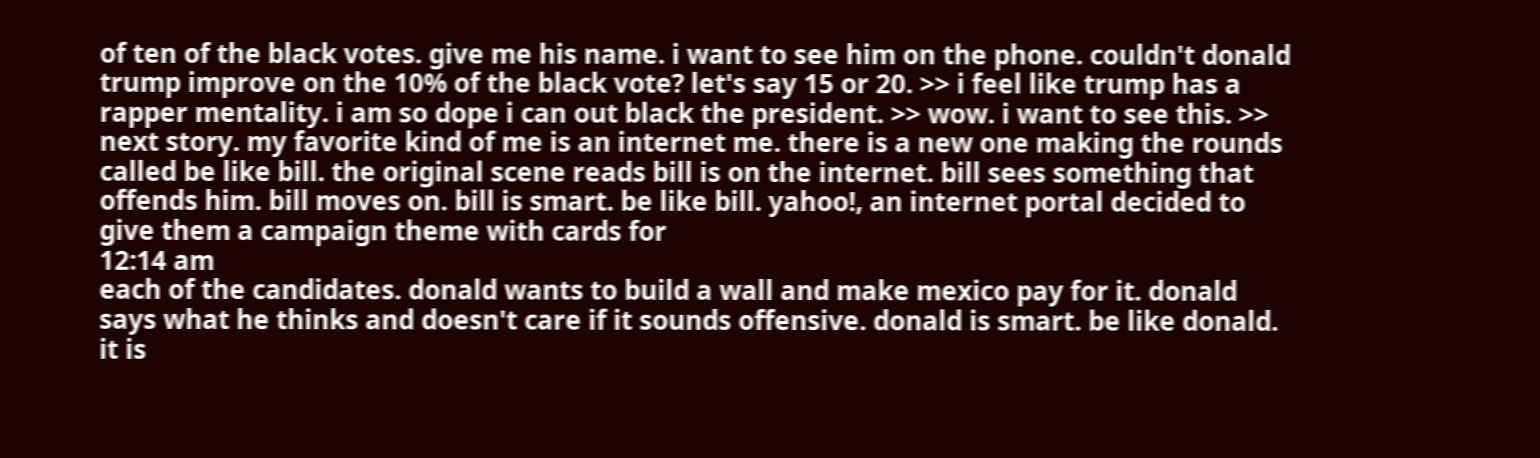of ten of the black votes. give me his name. i want to see him on the phone. couldn't donald trump improve on the 10% of the black vote? let's say 15 or 20. >> i feel like trump has a rapper mentality. i am so dope i can out black the president. >> wow. i want to see this. >> next story. my favorite kind of me is an internet me. there is a new one making the rounds called be like bill. the original scene reads bill is on the internet. bill sees something that offends him. bill moves on. bill is smart. be like bill. yahoo!, an internet portal decided to give them a campaign theme with cards for
12:14 am
each of the candidates. donald wants to build a wall and make mexico pay for it. donald says what he thinks and doesn't care if it sounds offensive. donald is smart. be like donald. it is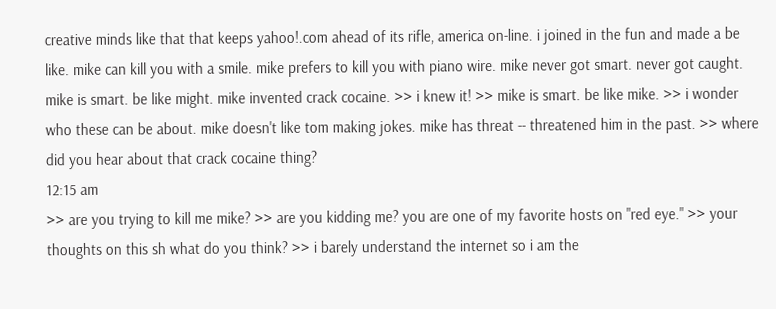creative minds like that that keeps yahoo!.com ahead of its rifle, america on-line. i joined in the fun and made a be like. mike can kill you with a smile. mike prefers to kill you with piano wire. mike never got smart. never got caught. mike is smart. be like might. mike invented crack cocaine. >> i knew it! >> mike is smart. be like mike. >> i wonder who these can be about. mike doesn't like tom making jokes. mike has threat -- threatened him in the past. >> where did you hear about that crack cocaine thing?
12:15 am
>> are you trying to kill me mike? >> are you kidding me? you are one of my favorite hosts on "red eye." >> your thoughts on this sh what do you think? >> i barely understand the internet so i am the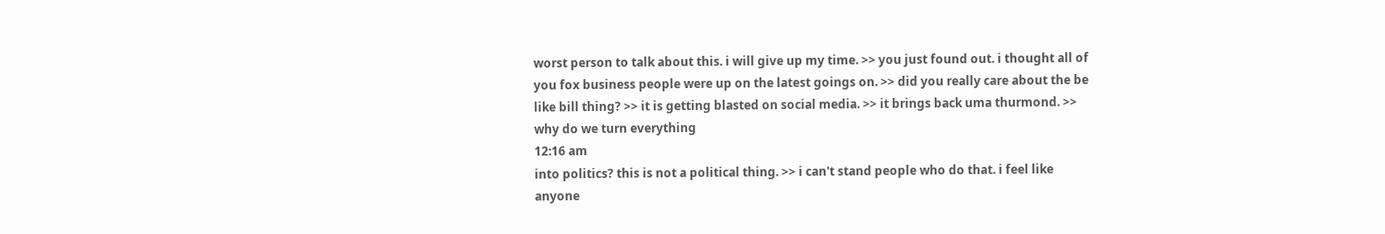worst person to talk about this. i will give up my time. >> you just found out. i thought all of you fox business people were up on the latest goings on. >> did you really care about the be like bill thing? >> it is getting blasted on social media. >> it brings back uma thurmond. >> why do we turn everything
12:16 am
into politics? this is not a political thing. >> i can't stand people who do that. i feel like anyone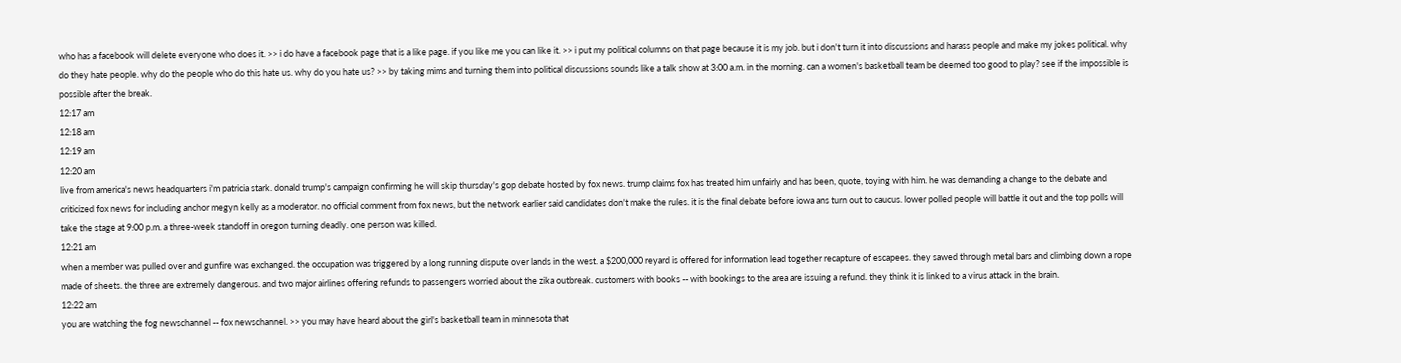who has a facebook will delete everyone who does it. >> i do have a facebook page that is a like page. if you like me you can like it. >> i put my political columns on that page because it is my job. but i don't turn it into discussions and harass people and make my jokes political. why do they hate people. why do the people who do this hate us. why do you hate us? >> by taking mims and turning them into political discussions sounds like a talk show at 3:00 a.m. in the morning. can a women's basketball team be deemed too good to play? see if the impossible is possible after the break.
12:17 am
12:18 am
12:19 am
12:20 am
live from america's news headquarters i'm patricia stark. donald trump's campaign confirming he will skip thursday's gop debate hosted by fox news. trump claims fox has treated him unfairly and has been, quote, toying with him. he was demanding a change to the debate and criticized fox news for including anchor megyn kelly as a moderator. no official comment from fox news, but the network earlier said candidates don't make the rules. it is the final debate before iowa ans turn out to caucus. lower polled people will battle it out and the top polls will take the stage at 9:00 p.m. a three-week standoff in oregon turning deadly. one person was killed.
12:21 am
when a member was pulled over and gunfire was exchanged. the occupation was triggered by a long running dispute over lands in the west. a $200,000 reyard is offered for information lead together recapture of escapees. they sawed through metal bars and climbing down a rope made of sheets. the three are extremely dangerous. and two major airlines offering refunds to passengers worried about the zika outbreak. customers with books -- with bookings to the area are issuing a refund. they think it is linked to a virus attack in the brain.
12:22 am
you are watching the fog newschannel -- fox newschannel. >> you may have heard about the girl's basketball team in minnesota that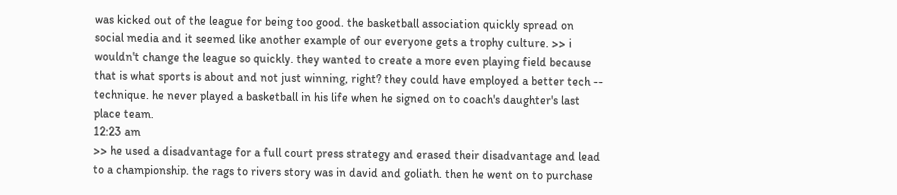was kicked out of the league for being too good. the basketball association quickly spread on social media and it seemed like another example of our everyone gets a trophy culture. >> i wouldn't change the league so quickly. they wanted to create a more even playing field because that is what sports is about and not just winning, right? they could have employed a better tech -- technique. he never played a basketball in his life when he signed on to coach's daughter's last place team.
12:23 am
>> he used a disadvantage for a full court press strategy and erased their disadvantage and lead to a championship. the rags to rivers story was in david and goliath. then he went on to purchase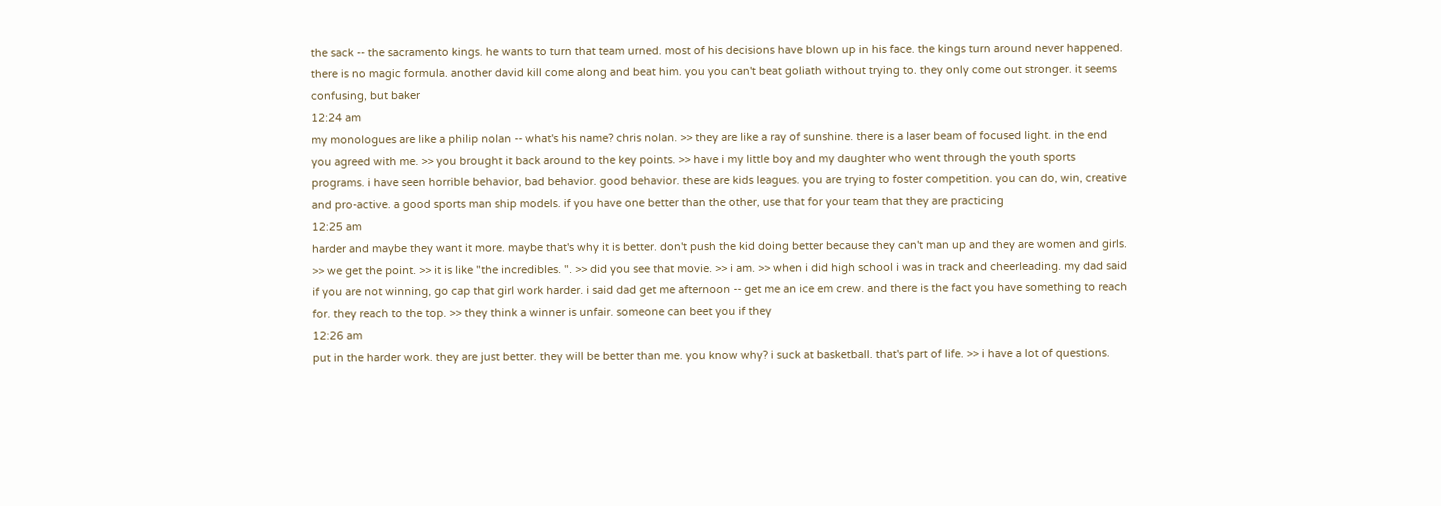the sack -- the sacramento kings. he wants to turn that team urned. most of his decisions have blown up in his face. the kings turn around never happened. there is no magic formula. another david kill come along and beat him. you you can't beat goliath without trying to. they only come out stronger. it seems confusing, but baker
12:24 am
my monologues are like a philip nolan -- what's his name? chris nolan. >> they are like a ray of sunshine. there is a laser beam of focused light. in the end you agreed with me. >> you brought it back around to the key points. >> have i my little boy and my daughter who went through the youth sports programs. i have seen horrible behavior, bad behavior. good behavior. these are kids leagues. you are trying to foster competition. you can do, win, creative and pro-active. a good sports man ship models. if you have one better than the other, use that for your team that they are practicing
12:25 am
harder and maybe they want it more. maybe that's why it is better. don't push the kid doing better because they can't man up and they are women and girls. >> we get the point. >> it is like "the incredibles. ". >> did you see that movie. >> i am. >> when i did high school i was in track and cheerleading. my dad said if you are not winning, go cap that girl work harder. i said dad get me afternoon -- get me an ice em crew. and there is the fact you have something to reach for. they reach to the top. >> they think a winner is unfair. someone can beet you if they
12:26 am
put in the harder work. they are just better. they will be better than me. you know why? i suck at basketball. that's part of life. >> i have a lot of questions.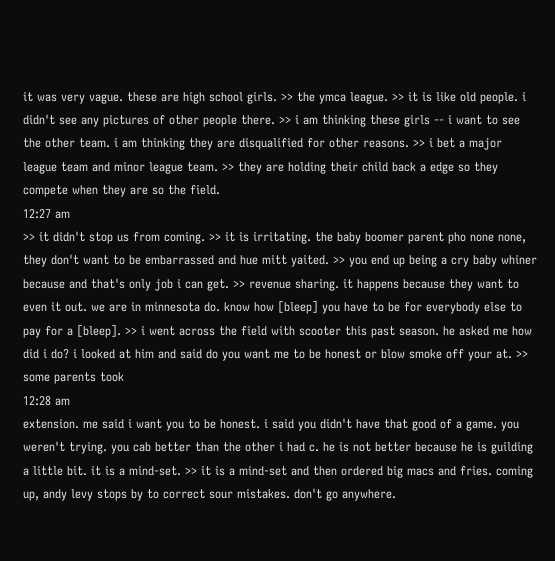it was very vague. these are high school girls. >> the ymca league. >> it is like old people. i didn't see any pictures of other people there. >> i am thinking these girls -- i want to see the other team. i am thinking they are disqualified for other reasons. >> i bet a major league team and minor league team. >> they are holding their child back a edge so they compete when they are so the field.
12:27 am
>> it didn't stop us from coming. >> it is irritating. the baby boomer parent pho none none, they don't want to be embarrassed and hue mitt yaited. >> you end up being a cry baby whiner because and that's only job i can get. >> revenue sharing. it happens because they want to even it out. we are in minnesota do. know how [bleep] you have to be for everybody else to pay for a [bleep]. >> i went across the field with scooter this past season. he asked me how did i do? i looked at him and said do you want me to be honest or blow smoke off your at. >> some parents took
12:28 am
extension. me said i want you to be honest. i said you didn't have that good of a game. you weren't trying. you cab better than the other i had c. he is not better because he is guilding a little bit. it is a mind-set. >> it is a mind-set and then ordered big macs and fries. coming up, andy levy stops by to correct sour mistakes. don't go anywhere.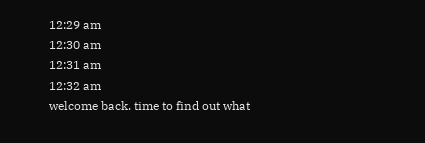12:29 am
12:30 am
12:31 am
12:32 am
welcome back. time to find out what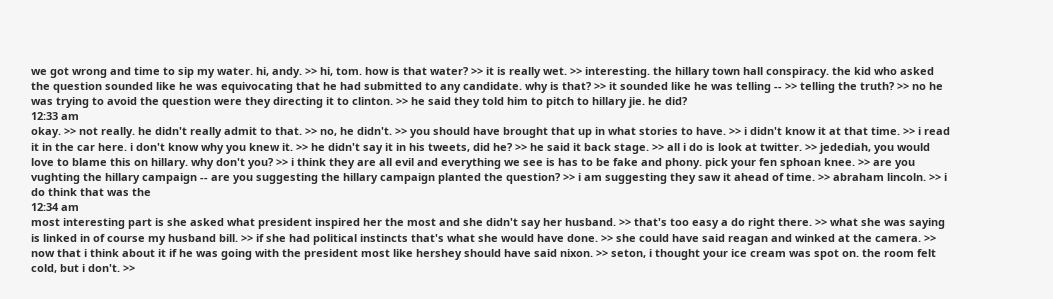we got wrong and time to sip my water. hi, andy. >> hi, tom. how is that water? >> it is really wet. >> interesting. the hillary town hall conspiracy. the kid who asked the question sounded like he was equivocating that he had submitted to any candidate. why is that? >> it sounded like he was telling -- >> telling the truth? >> no he was trying to avoid the question were they directing it to clinton. >> he said they told him to pitch to hillary jie. he did?
12:33 am
okay. >> not really. he didn't really admit to that. >> no, he didn't. >> you should have brought that up in what stories to have. >> i didn't know it at that time. >> i read it in the car here. i don't know why you knew it. >> he didn't say it in his tweets, did he? >> he said it back stage. >> all i do is look at twitter. >> jedediah, you would love to blame this on hillary. why don't you? >> i think they are all evil and everything we see is has to be fake and phony. pick your fen sphoan knee. >> are you vughting the hillary campaign -- are you suggesting the hillary campaign planted the question? >> i am suggesting they saw it ahead of time. >> abraham lincoln. >> i do think that was the
12:34 am
most interesting part is she asked what president inspired her the most and she didn't say her husband. >> that's too easy a do right there. >> what she was saying is linked in of course my husband bill. >> if she had political instincts that's what she would have done. >> she could have said reagan and winked at the camera. >> now that i think about it if he was going with the president most like hershey should have said nixon. >> seton, i thought your ice cream was spot on. the room felt cold, but i don't. >>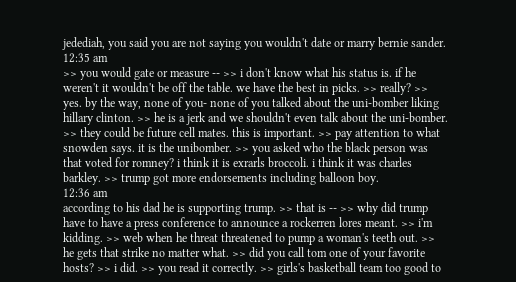jedediah, you said you are not saying you wouldn't date or marry bernie sander.
12:35 am
>> you would gate or measure -- >> i don't know what his status is. if he weren't it wouldn't be off the table. we have the best in picks. >> really? >> yes. by the way, none of you- none of you talked about the uni-bomber liking hillary clinton. >> he is a jerk and we shouldn't even talk about the uni-bomber. >> they could be future cell mates. this is important. >> pay attention to what snowden says. it is the unibomber. >> you asked who the black person was that voted for romney? i think it is exrarls broccoli. i think it was charles barkley. >> trump got more endorsements including balloon boy.
12:36 am
according to his dad he is supporting trump. >> that is -- >> why did trump have to have a press conference to announce a rockerren lores meant. >> i'm kidding. >> web when he threat threatened to pump a woman's teeth out. >> he gets that strike no matter what. >> did you call tom one of your favorite hosts? >> i did. >> you read it correctly. >> girls's basketball team too good to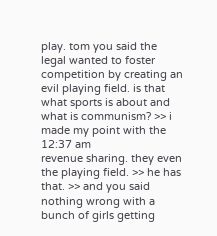play. tom you said the legal wanted to foster competition by creating an evil playing field. is that what sports is about and what is communism? >> i made my point with the
12:37 am
revenue sharing. they even the playing field. >> he has that. >> and you said nothing wrong with a bunch of girls getting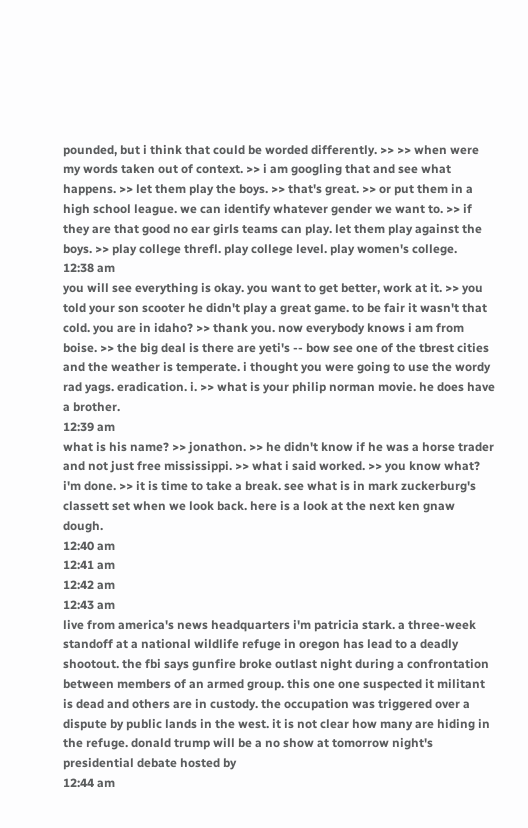pounded, but i think that could be worded differently. >> >> when were my words taken out of context. >> i am googling that and see what happens. >> let them play the boys. >> that's great. >> or put them in a high school league. we can identify whatever gender we want to. >> if they are that good no ear girls teams can play. let them play against the boys. >> play college threfl. play college level. play women's college.
12:38 am
you will see everything is okay. you want to get better, work at it. >> you told your son scooter he didn't play a great game. to be fair it wasn't that cold. you are in idaho? >> thank you. now everybody knows i am from boise. >> the big deal is there are yeti's -- bow see one of the tbrest cities and the weather is temperate. i thought you were going to use the wordy rad yags. eradication. i. >> what is your philip norman movie. he does have a brother.
12:39 am
what is his name? >> jonathon. >> he didn't know if he was a horse trader and not just free mississippi. >> what i said worked. >> you know what? i'm done. >> it is time to take a break. see what is in mark zuckerburg's classett set when we look back. here is a look at the next ken gnaw dough.
12:40 am
12:41 am
12:42 am
12:43 am
live from america's news headquarters i'm patricia stark. a three-week standoff at a national wildlife refuge in oregon has lead to a deadly shootout. the fbi says gunfire broke outlast night during a confrontation between members of an armed group. this one one suspected it militant is dead and others are in custody. the occupation was triggered over a dispute by public lands in the west. it is not clear how many are hiding in the refuge. donald trump will be a no show at tomorrow night's presidential debate hosted by
12:44 am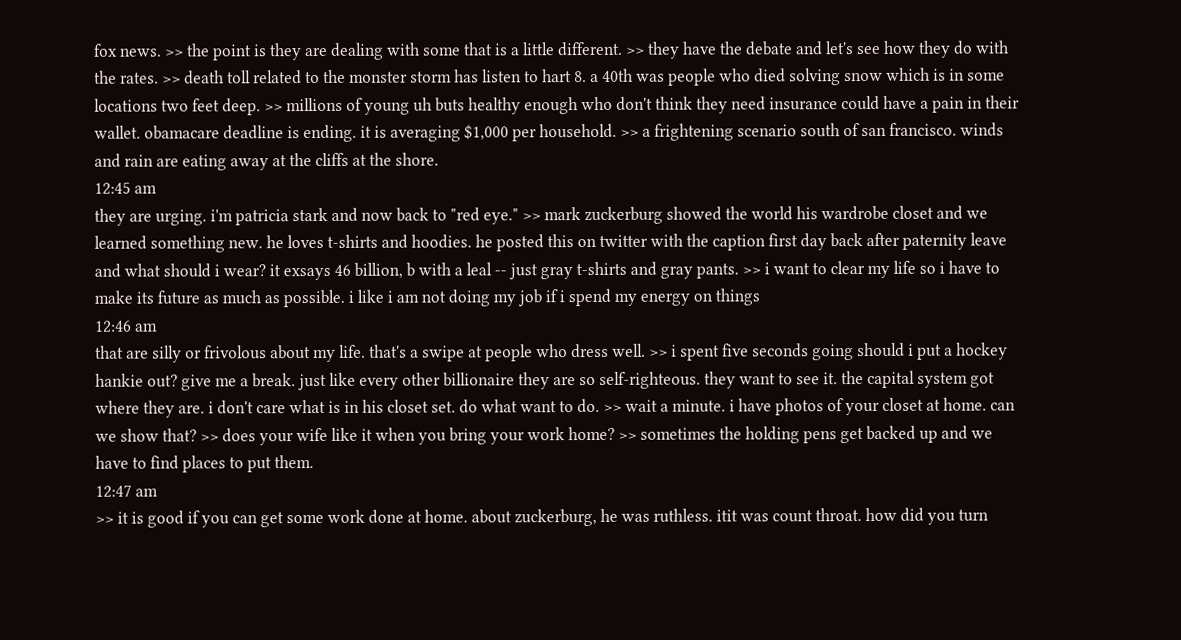fox news. >> the point is they are dealing with some that is a little different. >> they have the debate and let's see how they do with the rates. >> death toll related to the monster storm has listen to hart 8. a 40th was people who died solving snow which is in some locations two feet deep. >> millions of young uh buts healthy enough who don't think they need insurance could have a pain in their wallet. obamacare deadline is ending. it is averaging $1,000 per household. >> a frightening scenario south of san francisco. winds and rain are eating away at the cliffs at the shore.
12:45 am
they are urging. i'm patricia stark and now back to "red eye." >> mark zuckerburg showed the world his wardrobe closet and we learned something new. he loves t-shirts and hoodies. he posted this on twitter with the caption first day back after paternity leave and what should i wear? it exsays 46 billion, b with a leal -- just gray t-shirts and gray pants. >> i want to clear my life so i have to make its future as much as possible. i like i am not doing my job if i spend my energy on things
12:46 am
that are silly or frivolous about my life. that's a swipe at people who dress well. >> i spent five seconds going should i put a hockey hankie out? give me a break. just like every other billionaire they are so self-righteous. they want to see it. the capital system got where they are. i don't care what is in his closet set. do what want to do. >> wait a minute. i have photos of your closet at home. can we show that? >> does your wife like it when you bring your work home? >> sometimes the holding pens get backed up and we have to find places to put them.
12:47 am
>> it is good if you can get some work done at home. about zuckerburg, he was ruthless. itit was count throat. how did you turn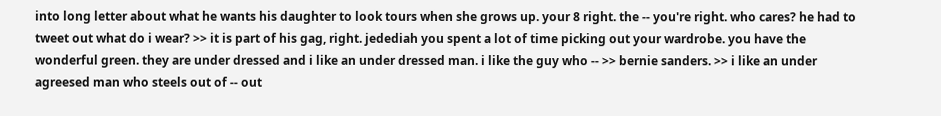into long letter about what he wants his daughter to look tours when she grows up. your 8 right. the -- you're right. who cares? he had to tweet out what do i wear? >> it is part of his gag, right. jedediah you spent a lot of time picking out your wardrobe. you have the wonderful green. they are under dressed and i like an under dressed man. i like the guy who -- >> bernie sanders. >> i like an under agreesed man who steels out of -- out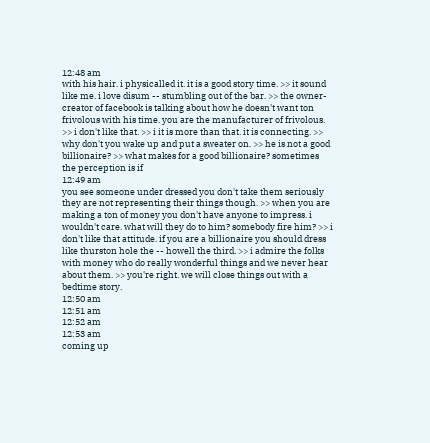12:48 am
with his hair. i physicalled it. it is a good story time. >> it sound like me. i love disum -- stumbling out of the bar. >> the owner-creator of facebook is talking about how he doesn't want ton frivolous with his time. you are the manufacturer of frivolous. >> i don't like that. >> i it is more than that. it is connecting. >> why don't you wake up and put a sweater on. >> he is not a good billionaire? >> what makes for a good billionaire? sometimes the perception is if
12:49 am
you see someone under dressed you don't take them seriously they are not representing their things though. >> when you are making a ton of money you don't have anyone to impress. i wouldn't care. what will they do to him? somebody fire him? >> i don't like that attitude. if you are a billionaire you should dress like thurston hole the -- howell the third. >> i admire the folks with money who do really wonderful things and we never hear about them. >> you're right. we will close things out with a bedtime story.
12:50 am
12:51 am
12:52 am
12:53 am
coming up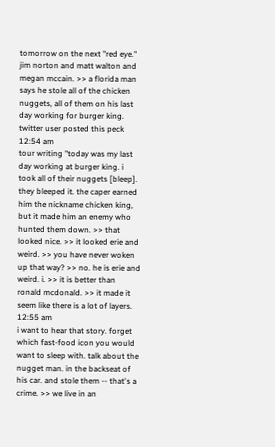tomorrow on the next "red eye." jim norton and matt walton and megan mccain. >> a florida man says he stole all of the chicken nuggets, all of them on his last day working for burger king. twitter user posted this peck
12:54 am
tour writing "today was my last day working at burger king. i took all of their nuggets [bleep]. they bleeped it. the caper earned him the nickname chicken king, but it made him an enemy who hunted them down. >> that looked nice. >> it looked erie and weird. >> you have never woken up that way? >> no. he is erie and weird. i. >> it is better than ronald mcdonald. >> it made it seem like there is a lot of layers.
12:55 am
i want to hear that story. forget which fast-food icon you would want to sleep with. talk about the nugget man. in the backseat of his car. and stole them -- that's a crime. >> we live in an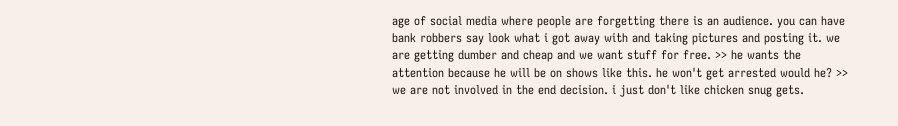age of social media where people are forgetting there is an audience. you can have bank robbers say look what i got away with and taking pictures and posting it. we are getting dumber and cheap and we want stuff for free. >> he wants the attention because he will be on shows like this. he won't get arrested would he? >> we are not involved in the end decision. i just don't like chicken snug gets.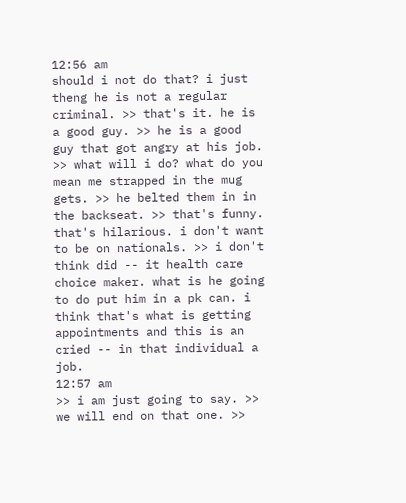12:56 am
should i not do that? i just theng he is not a regular criminal. >> that's it. he is a good guy. >> he is a good guy that got angry at his job. >> what will i do? what do you mean me strapped in the mug gets. >> he belted them in in the backseat. >> that's funny. that's hilarious. i don't want to be on nationals. >> i don't think did -- it health care choice maker. what is he going to do put him in a pk can. i think that's what is getting appointments and this is an cried -- in that individual a job.
12:57 am
>> i am just going to say. >> we will end on that one. >>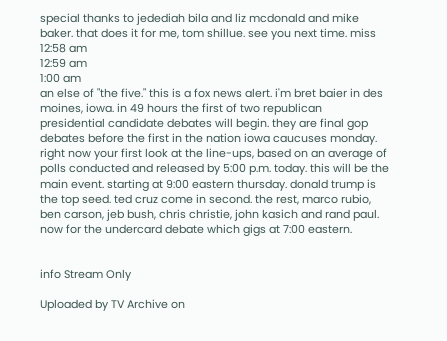special thanks to jedediah bila and liz mcdonald and mike baker. that does it for me, tom shillue. see you next time. miss
12:58 am
12:59 am
1:00 am
an else of "the five." this is a fox news alert. i'm bret baier in des moines, iowa. in 49 hours the first of two republican presidential candidate debates will begin. they are final gop debates before the first in the nation iowa caucuses monday. right now your first look at the line-ups, based on an average of polls conducted and released by 5:00 p.m. today. this will be the main event. starting at 9:00 eastern thursday. donald trump is the top seed. ted cruz come in second. the rest, marco rubio, ben carson, jeb bush, chris christie, john kasich and rand paul. now for the undercard debate which gigs at 7:00 eastern.


info Stream Only

Uploaded by TV Archive on